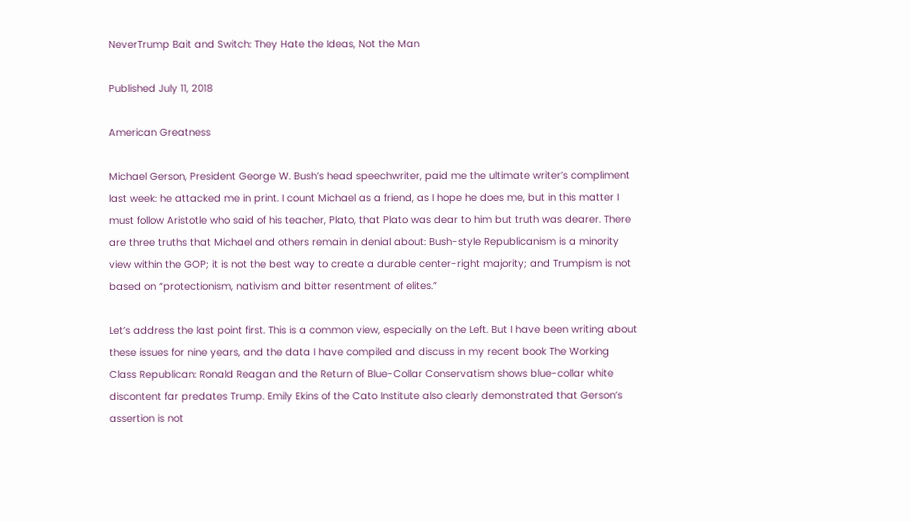NeverTrump Bait and Switch: They Hate the Ideas, Not the Man

Published July 11, 2018

American Greatness

Michael Gerson, President George W. Bush’s head speechwriter, paid me the ultimate writer’s compliment last week: he attacked me in print. I count Michael as a friend, as I hope he does me, but in this matter I must follow Aristotle who said of his teacher, Plato, that Plato was dear to him but truth was dearer. There are three truths that Michael and others remain in denial about: Bush-style Republicanism is a minority view within the GOP; it is not the best way to create a durable center-right majority; and Trumpism is not based on “protectionism, nativism and bitter resentment of elites.”

Let’s address the last point first. This is a common view, especially on the Left. But I have been writing about these issues for nine years, and the data I have compiled and discuss in my recent book The Working Class Republican: Ronald Reagan and the Return of Blue-Collar Conservatism shows blue-collar white discontent far predates Trump. Emily Ekins of the Cato Institute also clearly demonstrated that Gerson’s assertion is not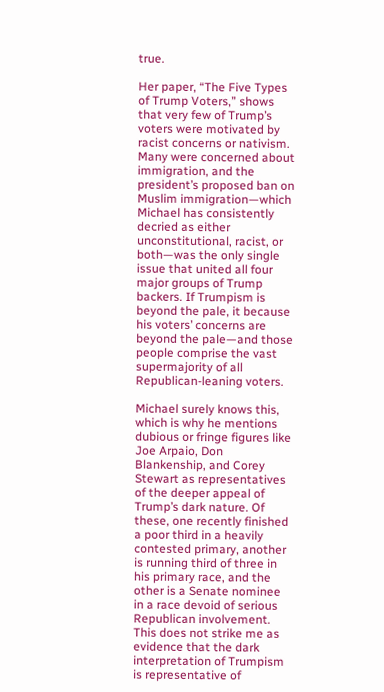true.

Her paper, “The Five Types of Trump Voters,” shows that very few of Trump’s voters were motivated by racist concerns or nativism. Many were concerned about immigration, and the president’s proposed ban on Muslim immigration—which Michael has consistently decried as either unconstitutional, racist, or both—was the only single issue that united all four major groups of Trump backers. If Trumpism is beyond the pale, it because his voters’ concerns are beyond the pale—and those people comprise the vast supermajority of all Republican-leaning voters.

Michael surely knows this, which is why he mentions dubious or fringe figures like Joe Arpaio, Don Blankenship, and Corey Stewart as representatives of the deeper appeal of Trump’s dark nature. Of these, one recently finished a poor third in a heavily contested primary, another is running third of three in his primary race, and the other is a Senate nominee in a race devoid of serious Republican involvement. This does not strike me as evidence that the dark interpretation of Trumpism is representative of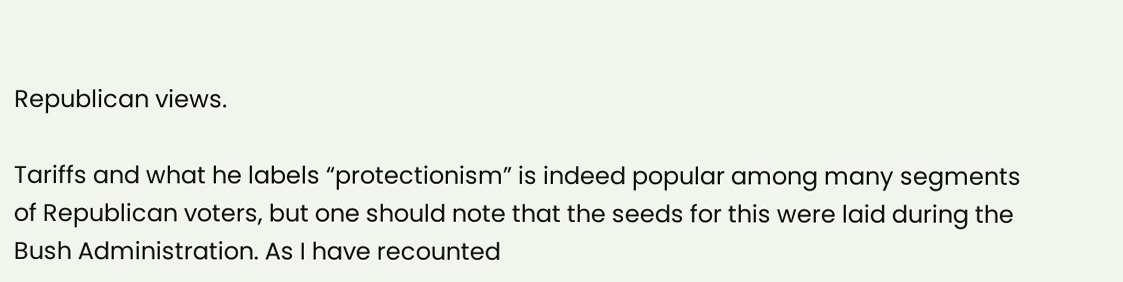Republican views.

Tariffs and what he labels “protectionism” is indeed popular among many segments of Republican voters, but one should note that the seeds for this were laid during the Bush Administration. As I have recounted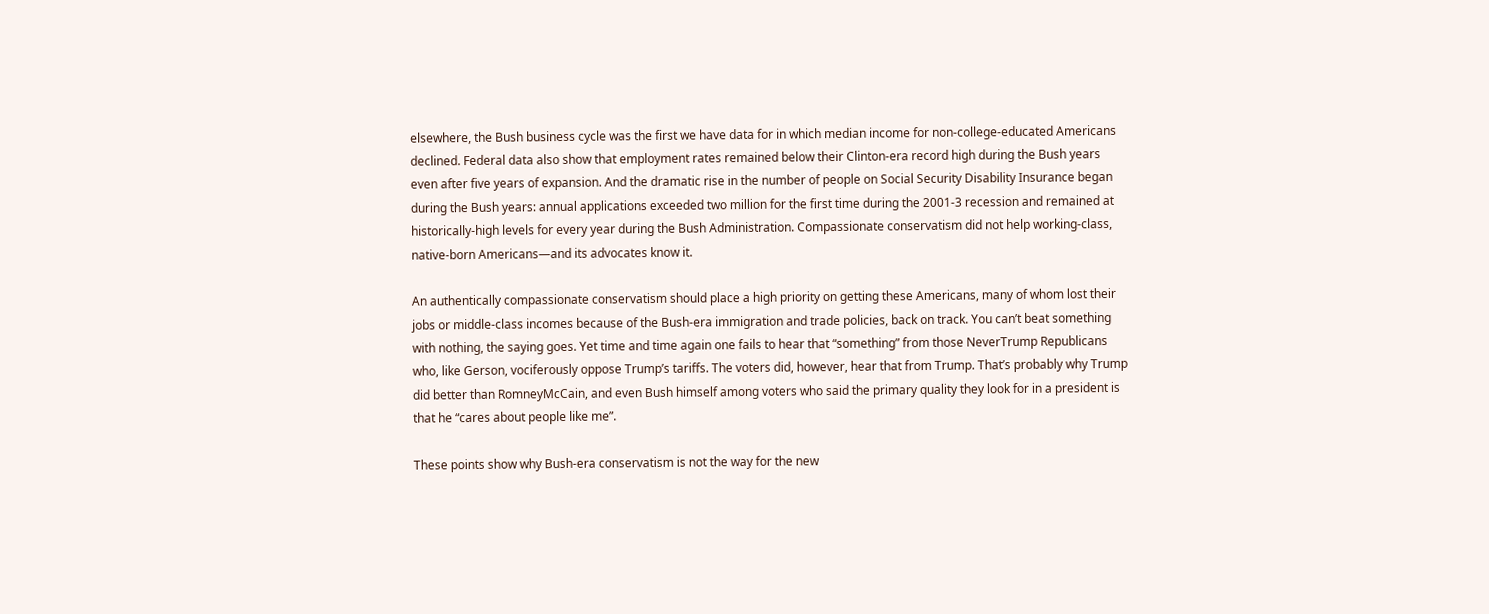elsewhere, the Bush business cycle was the first we have data for in which median income for non-college-educated Americans declined. Federal data also show that employment rates remained below their Clinton-era record high during the Bush years even after five years of expansion. And the dramatic rise in the number of people on Social Security Disability Insurance began during the Bush years: annual applications exceeded two million for the first time during the 2001-3 recession and remained at historically-high levels for every year during the Bush Administration. Compassionate conservatism did not help working-class, native-born Americans—and its advocates know it.

An authentically compassionate conservatism should place a high priority on getting these Americans, many of whom lost their jobs or middle-class incomes because of the Bush-era immigration and trade policies, back on track. You can’t beat something with nothing, the saying goes. Yet time and time again one fails to hear that “something” from those NeverTrump Republicans who, like Gerson, vociferously oppose Trump’s tariffs. The voters did, however, hear that from Trump. That’s probably why Trump did better than RomneyMcCain, and even Bush himself among voters who said the primary quality they look for in a president is that he “cares about people like me”.

These points show why Bush-era conservatism is not the way for the new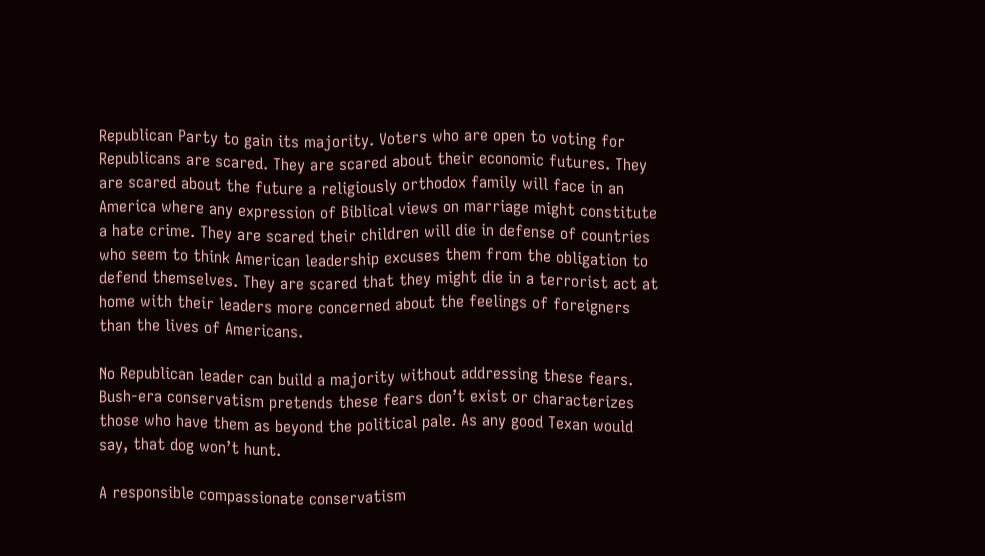Republican Party to gain its majority. Voters who are open to voting for Republicans are scared. They are scared about their economic futures. They are scared about the future a religiously orthodox family will face in an America where any expression of Biblical views on marriage might constitute a hate crime. They are scared their children will die in defense of countries who seem to think American leadership excuses them from the obligation to defend themselves. They are scared that they might die in a terrorist act at home with their leaders more concerned about the feelings of foreigners than the lives of Americans.

No Republican leader can build a majority without addressing these fears. Bush-era conservatism pretends these fears don’t exist or characterizes those who have them as beyond the political pale. As any good Texan would say, that dog won’t hunt.

A responsible compassionate conservatism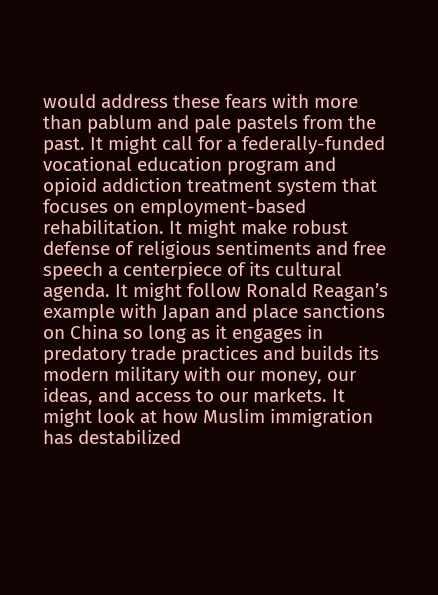would address these fears with more than pablum and pale pastels from the past. It might call for a federally-funded vocational education program and opioid addiction treatment system that focuses on employment-based rehabilitation. It might make robust defense of religious sentiments and free speech a centerpiece of its cultural agenda. It might follow Ronald Reagan’s example with Japan and place sanctions on China so long as it engages in predatory trade practices and builds its modern military with our money, our ideas, and access to our markets. It might look at how Muslim immigration has destabilized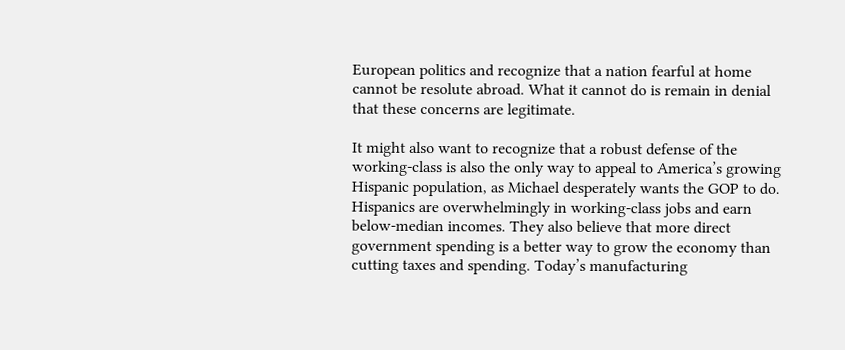European politics and recognize that a nation fearful at home cannot be resolute abroad. What it cannot do is remain in denial that these concerns are legitimate.

It might also want to recognize that a robust defense of the working-class is also the only way to appeal to America’s growing Hispanic population, as Michael desperately wants the GOP to do. Hispanics are overwhelmingly in working-class jobs and earn below-median incomes. They also believe that more direct government spending is a better way to grow the economy than cutting taxes and spending. Today’s manufacturing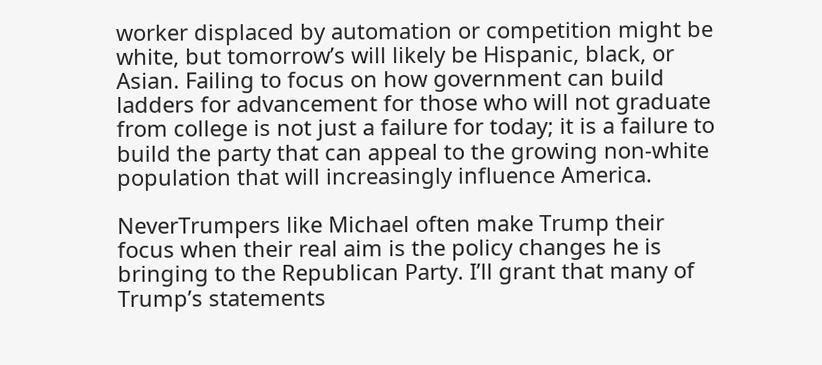worker displaced by automation or competition might be white, but tomorrow’s will likely be Hispanic, black, or Asian. Failing to focus on how government can build ladders for advancement for those who will not graduate from college is not just a failure for today; it is a failure to build the party that can appeal to the growing non-white population that will increasingly influence America.

NeverTrumpers like Michael often make Trump their focus when their real aim is the policy changes he is bringing to the Republican Party. I’ll grant that many of Trump’s statements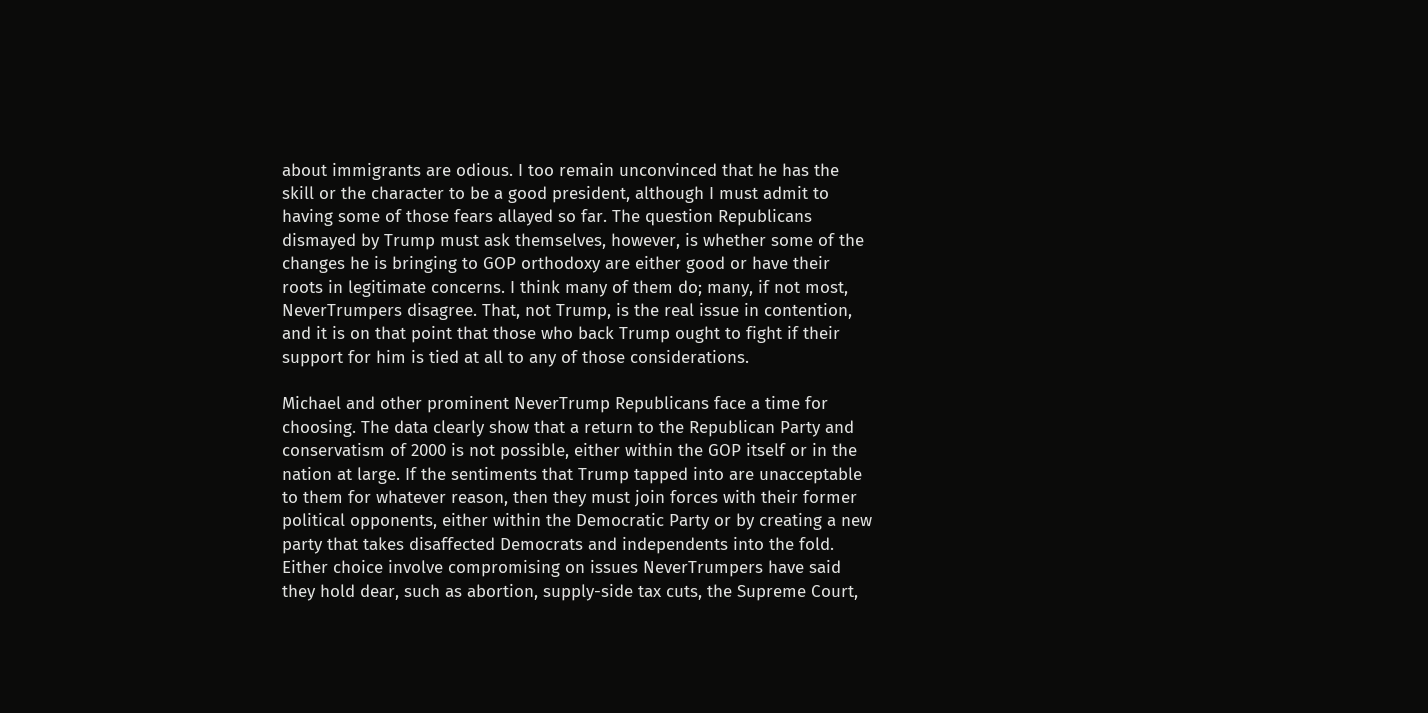about immigrants are odious. I too remain unconvinced that he has the skill or the character to be a good president, although I must admit to having some of those fears allayed so far. The question Republicans dismayed by Trump must ask themselves, however, is whether some of the changes he is bringing to GOP orthodoxy are either good or have their roots in legitimate concerns. I think many of them do; many, if not most, NeverTrumpers disagree. That, not Trump, is the real issue in contention, and it is on that point that those who back Trump ought to fight if their support for him is tied at all to any of those considerations.

Michael and other prominent NeverTrump Republicans face a time for choosing. The data clearly show that a return to the Republican Party and conservatism of 2000 is not possible, either within the GOP itself or in the nation at large. If the sentiments that Trump tapped into are unacceptable to them for whatever reason, then they must join forces with their former political opponents, either within the Democratic Party or by creating a new party that takes disaffected Democrats and independents into the fold. Either choice involve compromising on issues NeverTrumpers have said they hold dear, such as abortion, supply-side tax cuts, the Supreme Court,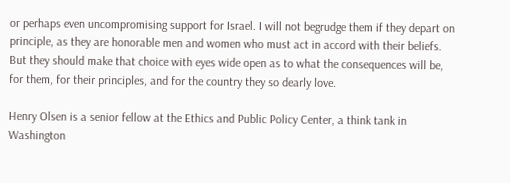or perhaps even uncompromising support for Israel. I will not begrudge them if they depart on principle, as they are honorable men and women who must act in accord with their beliefs. But they should make that choice with eyes wide open as to what the consequences will be, for them, for their principles, and for the country they so dearly love.

Henry Olsen is a senior fellow at the Ethics and Public Policy Center, a think tank in Washington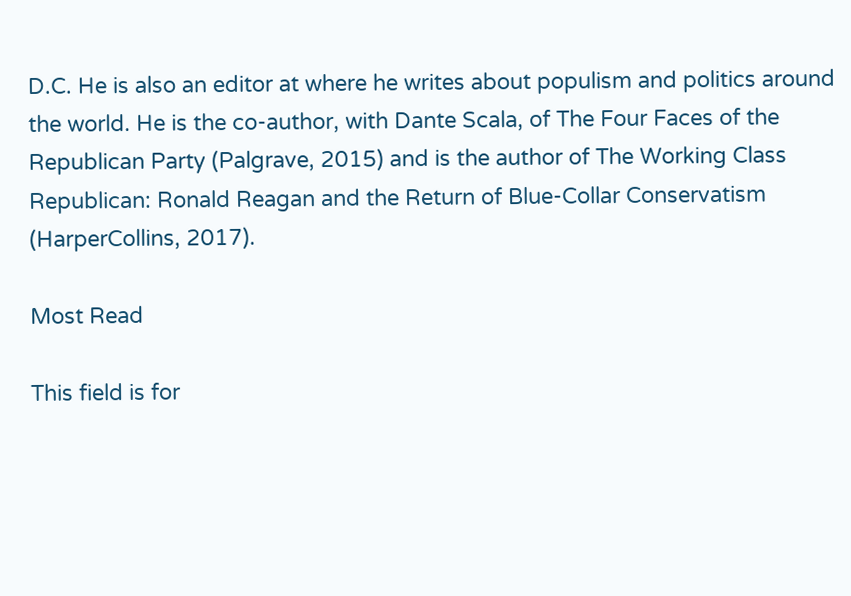D.C. He is also an editor at where he writes about populism and politics around the world. He is the co-author, with Dante Scala, of The Four Faces of the Republican Party (Palgrave, 2015) and is the author of The Working Class Republican: Ronald Reagan and the Return of Blue-Collar Conservatism (HarperCollins, 2017).

Most Read

This field is for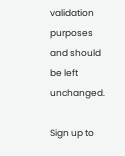validation purposes and should be left unchanged.

Sign up to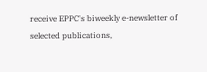receive EPPC's biweekly e-newsletter of selected publications,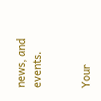news, and events.


Your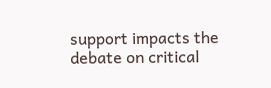support impacts the debate on critical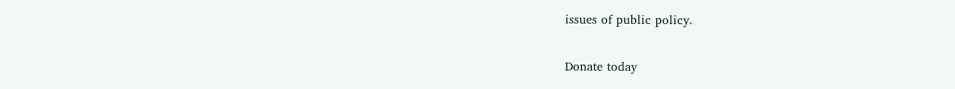issues of public policy.

Donate today